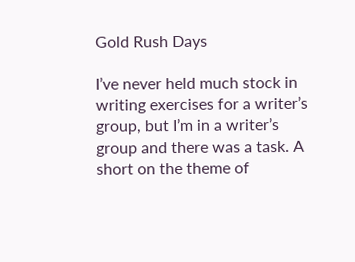Gold Rush Days

I’ve never held much stock in writing exercises for a writer’s group, but I’m in a writer’s group and there was a task. A short on the theme of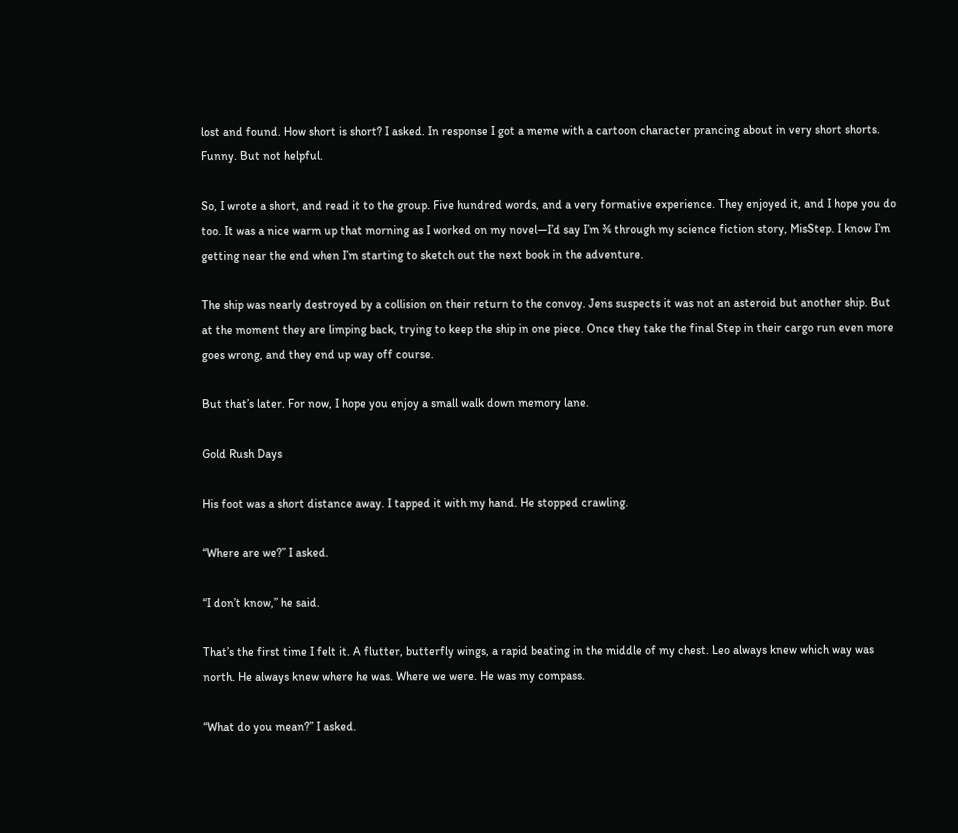lost and found. How short is short? I asked. In response I got a meme with a cartoon character prancing about in very short shorts. Funny. But not helpful.

So, I wrote a short, and read it to the group. Five hundred words, and a very formative experience. They enjoyed it, and I hope you do too. It was a nice warm up that morning as I worked on my novel—I’d say I’m ¾ through my science fiction story, MisStep. I know I’m getting near the end when I’m starting to sketch out the next book in the adventure.

The ship was nearly destroyed by a collision on their return to the convoy. Jens suspects it was not an asteroid but another ship. But at the moment they are limping back, trying to keep the ship in one piece. Once they take the final Step in their cargo run even more goes wrong, and they end up way off course.

But that’s later. For now, I hope you enjoy a small walk down memory lane.

Gold Rush Days

His foot was a short distance away. I tapped it with my hand. He stopped crawling.

“Where are we?” I asked.

“I don’t know,” he said.

That’s the first time I felt it. A flutter, butterfly wings, a rapid beating in the middle of my chest. Leo always knew which way was north. He always knew where he was. Where we were. He was my compass.

“What do you mean?” I asked.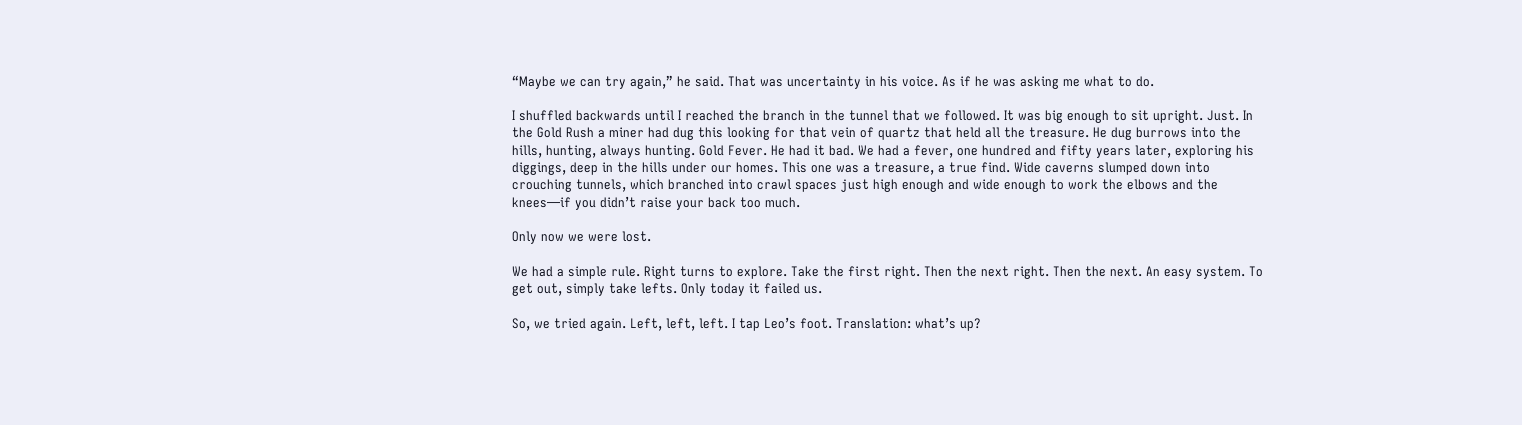“Maybe we can try again,” he said. That was uncertainty in his voice. As if he was asking me what to do.

I shuffled backwards until I reached the branch in the tunnel that we followed. It was big enough to sit upright. Just. In the Gold Rush a miner had dug this looking for that vein of quartz that held all the treasure. He dug burrows into the hills, hunting, always hunting. Gold Fever. He had it bad. We had a fever, one hundred and fifty years later, exploring his diggings, deep in the hills under our homes. This one was a treasure, a true find. Wide caverns slumped down into crouching tunnels, which branched into crawl spaces just high enough and wide enough to work the elbows and the knees—if you didn’t raise your back too much.

Only now we were lost.

We had a simple rule. Right turns to explore. Take the first right. Then the next right. Then the next. An easy system. To get out, simply take lefts. Only today it failed us.

So, we tried again. Left, left, left. I tap Leo’s foot. Translation: what’s up?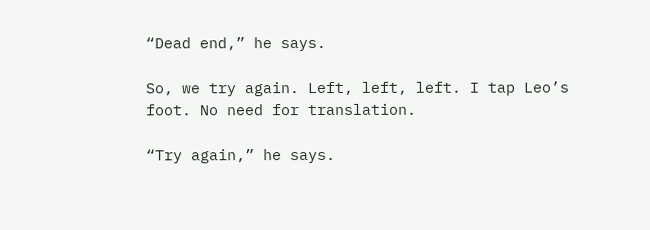“Dead end,” he says.

So, we try again. Left, left, left. I tap Leo’s foot. No need for translation.

“Try again,” he says.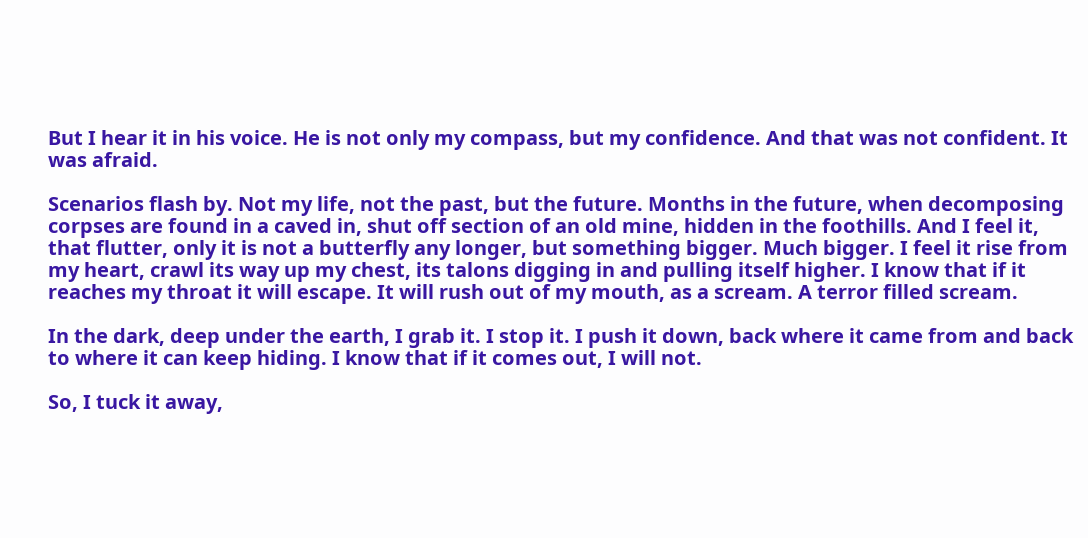But I hear it in his voice. He is not only my compass, but my confidence. And that was not confident. It was afraid.

Scenarios flash by. Not my life, not the past, but the future. Months in the future, when decomposing corpses are found in a caved in, shut off section of an old mine, hidden in the foothills. And I feel it, that flutter, only it is not a butterfly any longer, but something bigger. Much bigger. I feel it rise from my heart, crawl its way up my chest, its talons digging in and pulling itself higher. I know that if it reaches my throat it will escape. It will rush out of my mouth, as a scream. A terror filled scream.

In the dark, deep under the earth, I grab it. I stop it. I push it down, back where it came from and back to where it can keep hiding. I know that if it comes out, I will not.

So, I tuck it away,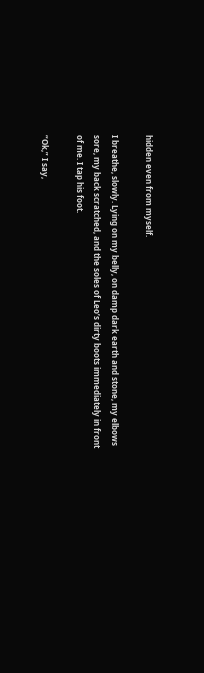hidden even from myself.

I breathe, slowly. Lying on my belly, on damp dark earth and stone, my elbows sore, my back scratched, and the soles of Leo’s dirty boots immediately in front of me. I tap his foot.

“Ok,” I say,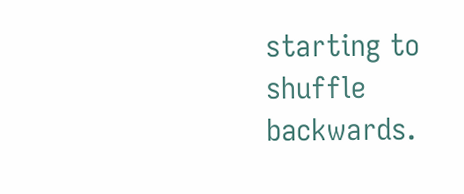starting to shuffle backwards.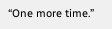“One more time.”